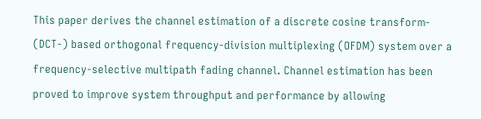This paper derives the channel estimation of a discrete cosine transform- (DCT-) based orthogonal frequency-division multiplexing (OFDM) system over a frequency-selective multipath fading channel. Channel estimation has been proved to improve system throughput and performance by allowing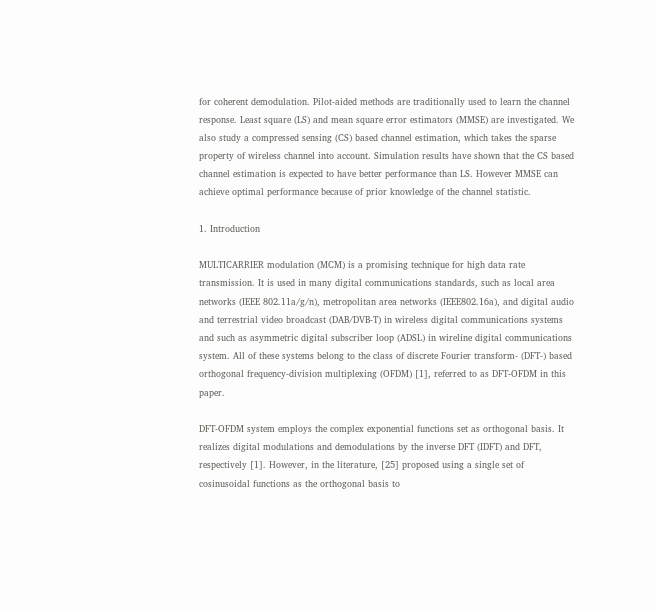for coherent demodulation. Pilot-aided methods are traditionally used to learn the channel response. Least square (LS) and mean square error estimators (MMSE) are investigated. We also study a compressed sensing (CS) based channel estimation, which takes the sparse property of wireless channel into account. Simulation results have shown that the CS based channel estimation is expected to have better performance than LS. However MMSE can achieve optimal performance because of prior knowledge of the channel statistic.

1. Introduction

MULTICARRIER modulation (MCM) is a promising technique for high data rate transmission. It is used in many digital communications standards, such as local area networks (IEEE 802.11a/g/n), metropolitan area networks (IEEE802.16a), and digital audio and terrestrial video broadcast (DAB/DVB-T) in wireless digital communications systems and such as asymmetric digital subscriber loop (ADSL) in wireline digital communications system. All of these systems belong to the class of discrete Fourier transform- (DFT-) based orthogonal frequency-division multiplexing (OFDM) [1], referred to as DFT-OFDM in this paper.

DFT-OFDM system employs the complex exponential functions set as orthogonal basis. It realizes digital modulations and demodulations by the inverse DFT (IDFT) and DFT, respectively [1]. However, in the literature, [25] proposed using a single set of cosinusoidal functions as the orthogonal basis to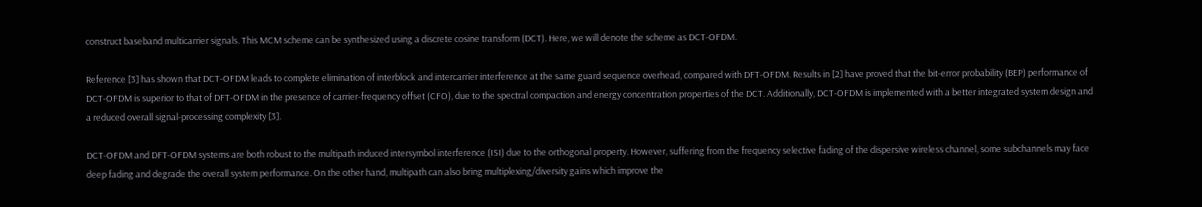construct baseband multicarrier signals. This MCM scheme can be synthesized using a discrete cosine transform (DCT). Here, we will denote the scheme as DCT-OFDM.

Reference [3] has shown that DCT-OFDM leads to complete elimination of interblock and intercarrier interference at the same guard sequence overhead, compared with DFT-OFDM. Results in [2] have proved that the bit-error probability (BEP) performance of DCT-OFDM is superior to that of DFT-OFDM in the presence of carrier-frequency offset (CFO), due to the spectral compaction and energy concentration properties of the DCT. Additionally, DCT-OFDM is implemented with a better integrated system design and a reduced overall signal-processing complexity [3].

DCT-OFDM and DFT-OFDM systems are both robust to the multipath induced intersymbol interference (ISI) due to the orthogonal property. However, suffering from the frequency selective fading of the dispersive wireless channel, some subchannels may face deep fading and degrade the overall system performance. On the other hand, multipath can also bring multiplexing/diversity gains which improve the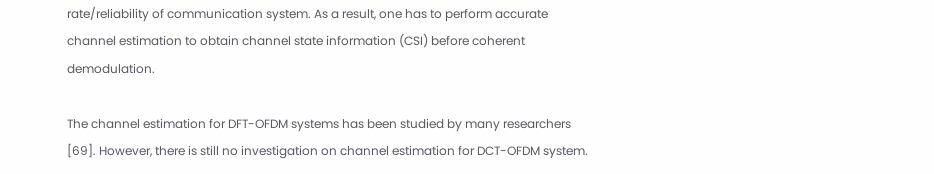rate/reliability of communication system. As a result, one has to perform accurate channel estimation to obtain channel state information (CSI) before coherent demodulation.

The channel estimation for DFT-OFDM systems has been studied by many researchers [69]. However, there is still no investigation on channel estimation for DCT-OFDM system.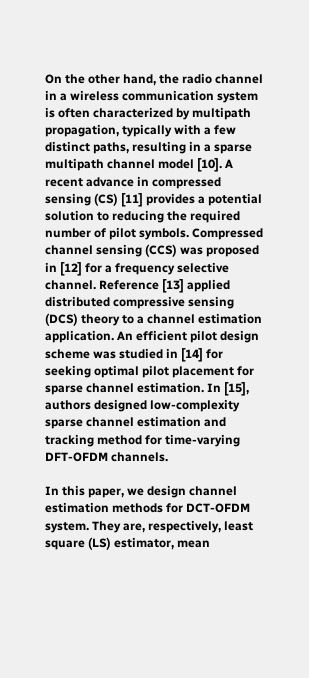On the other hand, the radio channel in a wireless communication system is often characterized by multipath propagation, typically with a few distinct paths, resulting in a sparse multipath channel model [10]. A recent advance in compressed sensing (CS) [11] provides a potential solution to reducing the required number of pilot symbols. Compressed channel sensing (CCS) was proposed in [12] for a frequency selective channel. Reference [13] applied distributed compressive sensing (DCS) theory to a channel estimation application. An efficient pilot design scheme was studied in [14] for seeking optimal pilot placement for sparse channel estimation. In [15], authors designed low-complexity sparse channel estimation and tracking method for time-varying DFT-OFDM channels.

In this paper, we design channel estimation methods for DCT-OFDM system. They are, respectively, least square (LS) estimator, mean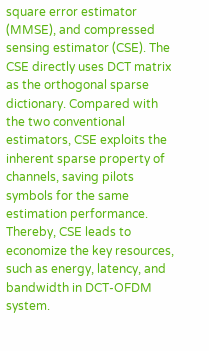square error estimator (MMSE), and compressed sensing estimator (CSE). The CSE directly uses DCT matrix as the orthogonal sparse dictionary. Compared with the two conventional estimators, CSE exploits the inherent sparse property of channels, saving pilots symbols for the same estimation performance. Thereby, CSE leads to economize the key resources, such as energy, latency, and bandwidth in DCT-OFDM system.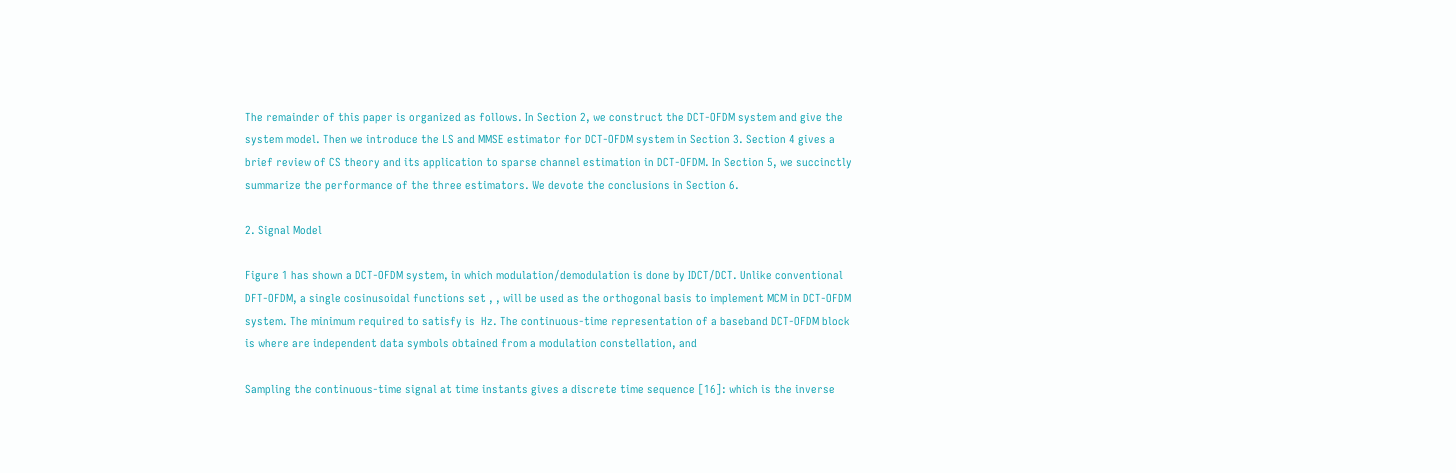The remainder of this paper is organized as follows. In Section 2, we construct the DCT-OFDM system and give the system model. Then we introduce the LS and MMSE estimator for DCT-OFDM system in Section 3. Section 4 gives a brief review of CS theory and its application to sparse channel estimation in DCT-OFDM. In Section 5, we succinctly summarize the performance of the three estimators. We devote the conclusions in Section 6.

2. Signal Model

Figure 1 has shown a DCT-OFDM system, in which modulation/demodulation is done by IDCT/DCT. Unlike conventional DFT-OFDM, a single cosinusoidal functions set , , will be used as the orthogonal basis to implement MCM in DCT-OFDM system. The minimum required to satisfy is  Hz. The continuous-time representation of a baseband DCT-OFDM block is where are independent data symbols obtained from a modulation constellation, and

Sampling the continuous-time signal at time instants gives a discrete time sequence [16]: which is the inverse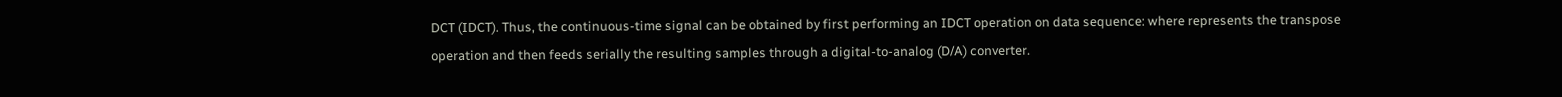DCT (IDCT). Thus, the continuous-time signal can be obtained by first performing an IDCT operation on data sequence: where represents the transpose operation and then feeds serially the resulting samples through a digital-to-analog (D/A) converter.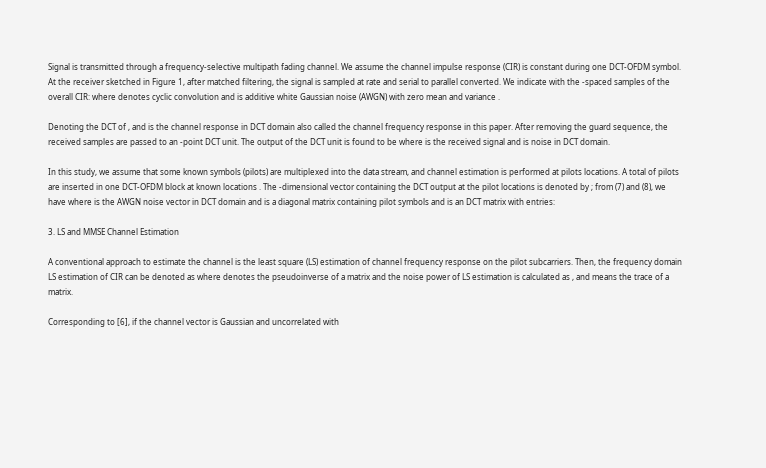Signal is transmitted through a frequency-selective multipath fading channel. We assume the channel impulse response (CIR) is constant during one DCT-OFDM symbol. At the receiver sketched in Figure 1, after matched filtering, the signal is sampled at rate and serial to parallel converted. We indicate with the -spaced samples of the overall CIR: where denotes cyclic convolution and is additive white Gaussian noise (AWGN) with zero mean and variance .

Denoting the DCT of , and is the channel response in DCT domain also called the channel frequency response in this paper. After removing the guard sequence, the received samples are passed to an -point DCT unit. The output of the DCT unit is found to be where is the received signal and is noise in DCT domain.

In this study, we assume that some known symbols (pilots) are multiplexed into the data stream, and channel estimation is performed at pilots locations. A total of pilots are inserted in one DCT-OFDM block at known locations . The -dimensional vector containing the DCT output at the pilot locations is denoted by ; from (7) and (8), we have where is the AWGN noise vector in DCT domain and is a diagonal matrix containing pilot symbols and is an DCT matrix with entries:

3. LS and MMSE Channel Estimation

A conventional approach to estimate the channel is the least square (LS) estimation of channel frequency response on the pilot subcarriers. Then, the frequency domain LS estimation of CIR can be denoted as where denotes the pseudoinverse of a matrix and the noise power of LS estimation is calculated as , and means the trace of a matrix.

Corresponding to [6], if the channel vector is Gaussian and uncorrelated with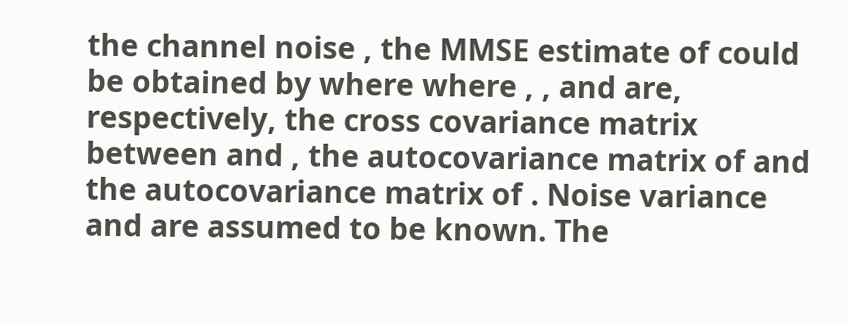the channel noise , the MMSE estimate of could be obtained by where where , , and are, respectively, the cross covariance matrix between and , the autocovariance matrix of and the autocovariance matrix of . Noise variance and are assumed to be known. The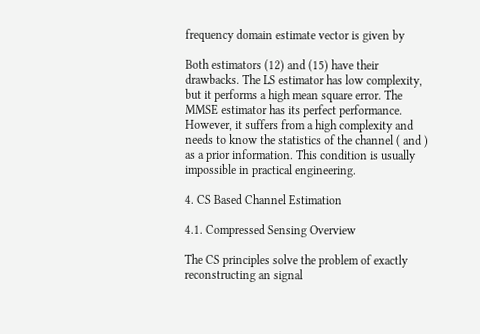frequency domain estimate vector is given by

Both estimators (12) and (15) have their drawbacks. The LS estimator has low complexity, but it performs a high mean square error. The MMSE estimator has its perfect performance. However, it suffers from a high complexity and needs to know the statistics of the channel ( and ) as a prior information. This condition is usually impossible in practical engineering.

4. CS Based Channel Estimation

4.1. Compressed Sensing Overview

The CS principles solve the problem of exactly reconstructing an signal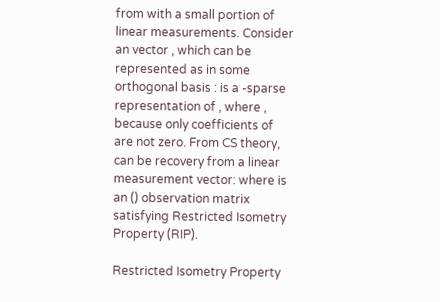from with a small portion of linear measurements. Consider an vector , which can be represented as in some orthogonal basis : is a -sparse representation of , where , because only coefficients of are not zero. From CS theory, can be recovery from a linear measurement vector: where is an () observation matrix satisfying Restricted Isometry Property (RIP).

Restricted Isometry Property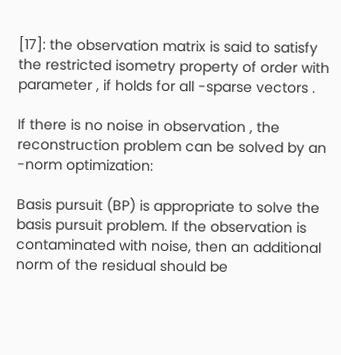[17]: the observation matrix is said to satisfy the restricted isometry property of order with parameter , if holds for all -sparse vectors .

If there is no noise in observation , the reconstruction problem can be solved by an -norm optimization:

Basis pursuit (BP) is appropriate to solve the basis pursuit problem. If the observation is contaminated with noise, then an additional norm of the residual should be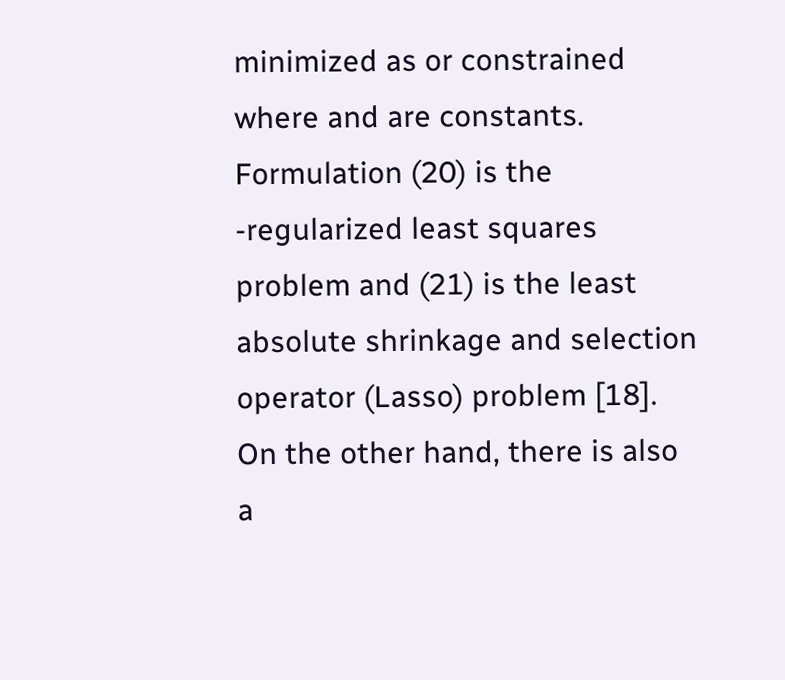minimized as or constrained where and are constants. Formulation (20) is the -regularized least squares problem and (21) is the least absolute shrinkage and selection operator (Lasso) problem [18]. On the other hand, there is also a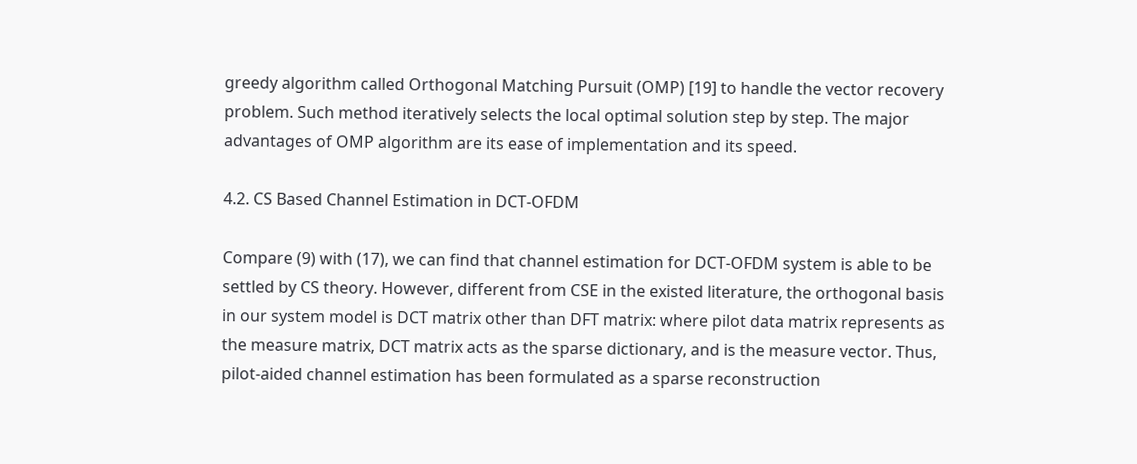greedy algorithm called Orthogonal Matching Pursuit (OMP) [19] to handle the vector recovery problem. Such method iteratively selects the local optimal solution step by step. The major advantages of OMP algorithm are its ease of implementation and its speed.

4.2. CS Based Channel Estimation in DCT-OFDM

Compare (9) with (17), we can find that channel estimation for DCT-OFDM system is able to be settled by CS theory. However, different from CSE in the existed literature, the orthogonal basis in our system model is DCT matrix other than DFT matrix: where pilot data matrix represents as the measure matrix, DCT matrix acts as the sparse dictionary, and is the measure vector. Thus, pilot-aided channel estimation has been formulated as a sparse reconstruction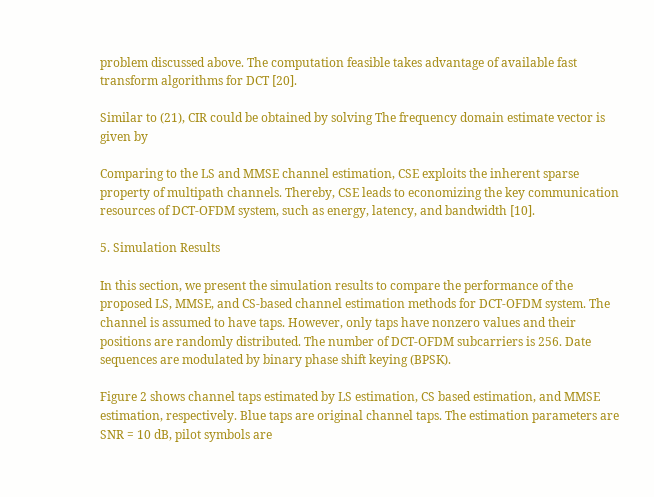problem discussed above. The computation feasible takes advantage of available fast transform algorithms for DCT [20].

Similar to (21), CIR could be obtained by solving The frequency domain estimate vector is given by

Comparing to the LS and MMSE channel estimation, CSE exploits the inherent sparse property of multipath channels. Thereby, CSE leads to economizing the key communication resources of DCT-OFDM system, such as energy, latency, and bandwidth [10].

5. Simulation Results

In this section, we present the simulation results to compare the performance of the proposed LS, MMSE, and CS-based channel estimation methods for DCT-OFDM system. The channel is assumed to have taps. However, only taps have nonzero values and their positions are randomly distributed. The number of DCT-OFDM subcarriers is 256. Date sequences are modulated by binary phase shift keying (BPSK).

Figure 2 shows channel taps estimated by LS estimation, CS based estimation, and MMSE estimation, respectively. Blue taps are original channel taps. The estimation parameters are SNR = 10 dB, pilot symbols are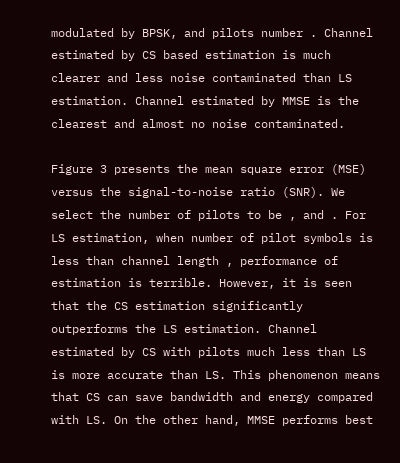modulated by BPSK, and pilots number . Channel estimated by CS based estimation is much clearer and less noise contaminated than LS estimation. Channel estimated by MMSE is the clearest and almost no noise contaminated.

Figure 3 presents the mean square error (MSE) versus the signal-to-noise ratio (SNR). We select the number of pilots to be , and . For LS estimation, when number of pilot symbols is less than channel length , performance of estimation is terrible. However, it is seen that the CS estimation significantly outperforms the LS estimation. Channel estimated by CS with pilots much less than LS is more accurate than LS. This phenomenon means that CS can save bandwidth and energy compared with LS. On the other hand, MMSE performs best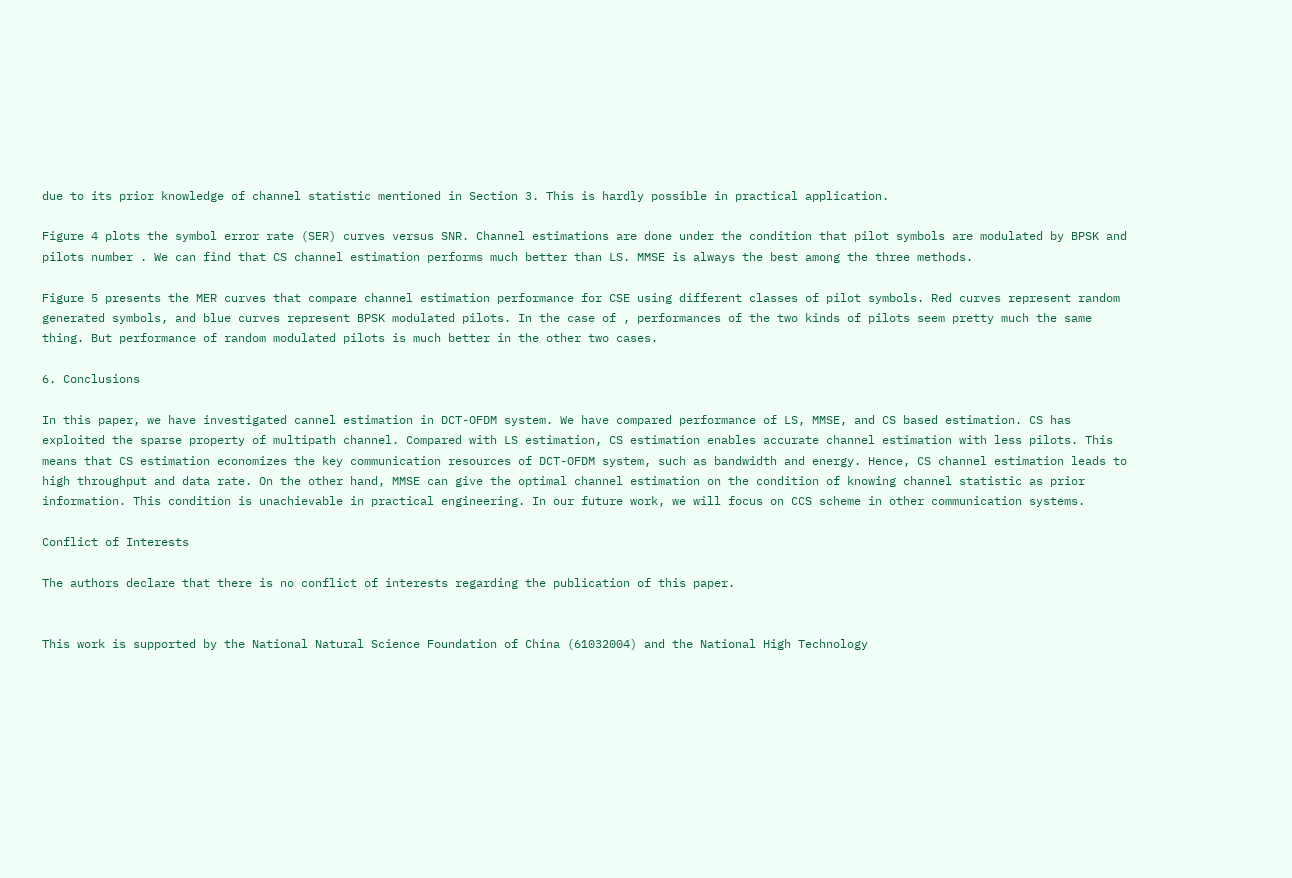due to its prior knowledge of channel statistic mentioned in Section 3. This is hardly possible in practical application.

Figure 4 plots the symbol error rate (SER) curves versus SNR. Channel estimations are done under the condition that pilot symbols are modulated by BPSK and pilots number . We can find that CS channel estimation performs much better than LS. MMSE is always the best among the three methods.

Figure 5 presents the MER curves that compare channel estimation performance for CSE using different classes of pilot symbols. Red curves represent random generated symbols, and blue curves represent BPSK modulated pilots. In the case of , performances of the two kinds of pilots seem pretty much the same thing. But performance of random modulated pilots is much better in the other two cases.

6. Conclusions

In this paper, we have investigated cannel estimation in DCT-OFDM system. We have compared performance of LS, MMSE, and CS based estimation. CS has exploited the sparse property of multipath channel. Compared with LS estimation, CS estimation enables accurate channel estimation with less pilots. This means that CS estimation economizes the key communication resources of DCT-OFDM system, such as bandwidth and energy. Hence, CS channel estimation leads to high throughput and data rate. On the other hand, MMSE can give the optimal channel estimation on the condition of knowing channel statistic as prior information. This condition is unachievable in practical engineering. In our future work, we will focus on CCS scheme in other communication systems.

Conflict of Interests

The authors declare that there is no conflict of interests regarding the publication of this paper.


This work is supported by the National Natural Science Foundation of China (61032004) and the National High Technology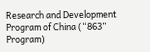Research and Development Program of China (“863” Program)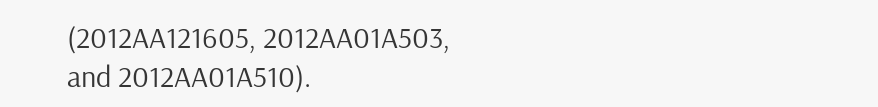(2012AA121605, 2012AA01A503, and 2012AA01A510).